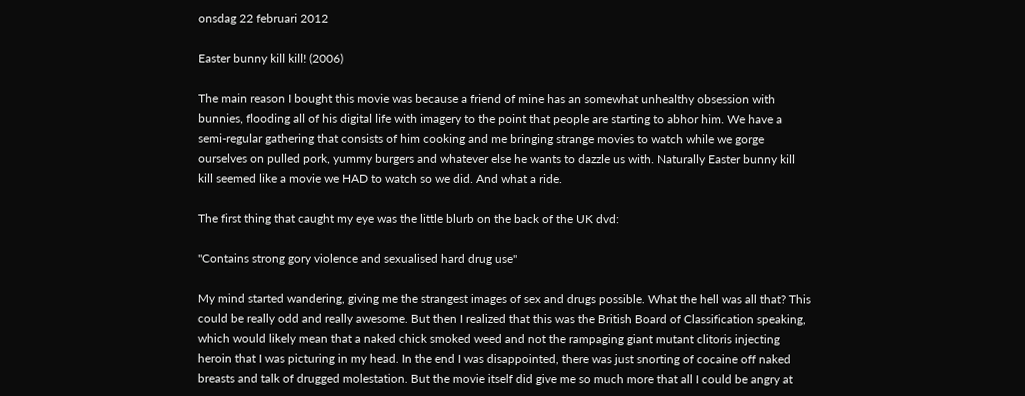onsdag 22 februari 2012

Easter bunny kill kill! (2006)

The main reason I bought this movie was because a friend of mine has an somewhat unhealthy obsession with bunnies, flooding all of his digital life with imagery to the point that people are starting to abhor him. We have a semi-regular gathering that consists of him cooking and me bringing strange movies to watch while we gorge ourselves on pulled pork, yummy burgers and whatever else he wants to dazzle us with. Naturally Easter bunny kill kill seemed like a movie we HAD to watch so we did. And what a ride.

The first thing that caught my eye was the little blurb on the back of the UK dvd:

"Contains strong gory violence and sexualised hard drug use"

My mind started wandering, giving me the strangest images of sex and drugs possible. What the hell was all that? This could be really odd and really awesome. But then I realized that this was the British Board of Classification speaking, which would likely mean that a naked chick smoked weed and not the rampaging giant mutant clitoris injecting heroin that I was picturing in my head. In the end I was disappointed, there was just snorting of cocaine off naked breasts and talk of drugged molestation. But the movie itself did give me so much more that all I could be angry at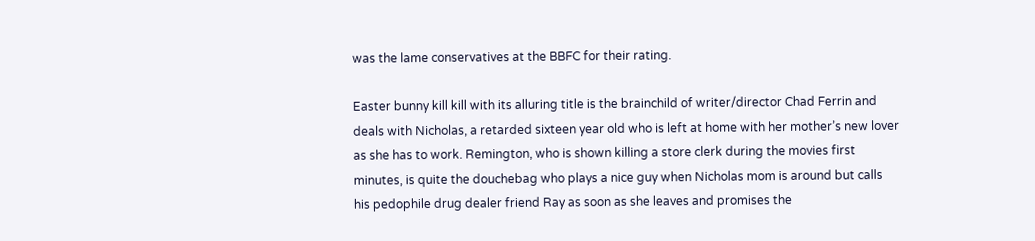was the lame conservatives at the BBFC for their rating.

Easter bunny kill kill with its alluring title is the brainchild of writer/director Chad Ferrin and deals with Nicholas, a retarded sixteen year old who is left at home with her mother’s new lover as she has to work. Remington, who is shown killing a store clerk during the movies first minutes, is quite the douchebag who plays a nice guy when Nicholas mom is around but calls his pedophile drug dealer friend Ray as soon as she leaves and promises the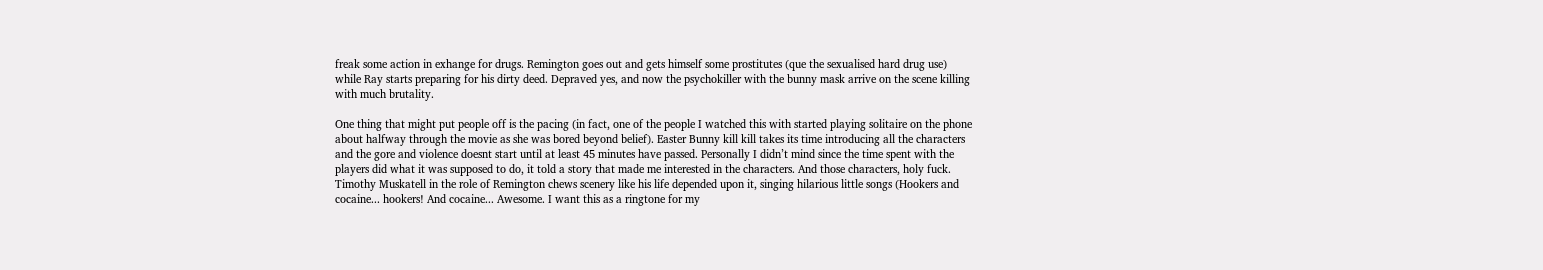freak some action in exhange for drugs. Remington goes out and gets himself some prostitutes (que the sexualised hard drug use) while Ray starts preparing for his dirty deed. Depraved yes, and now the psychokiller with the bunny mask arrive on the scene killing with much brutality.

One thing that might put people off is the pacing (in fact, one of the people I watched this with started playing solitaire on the phone about halfway through the movie as she was bored beyond belief). Easter Bunny kill kill takes its time introducing all the characters and the gore and violence doesnt start until at least 45 minutes have passed. Personally I didn’t mind since the time spent with the players did what it was supposed to do, it told a story that made me interested in the characters. And those characters, holy fuck. Timothy Muskatell in the role of Remington chews scenery like his life depended upon it, singing hilarious little songs (Hookers and cocaine... hookers! And cocaine... Awesome. I want this as a ringtone for my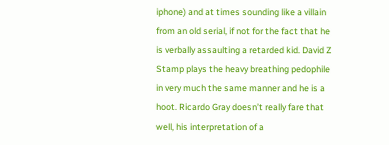iphone) and at times sounding like a villain from an old serial, if not for the fact that he is verbally assaulting a retarded kid. David Z Stamp plays the heavy breathing pedophile in very much the same manner and he is a hoot. Ricardo Gray doesn’t really fare that well, his interpretation of a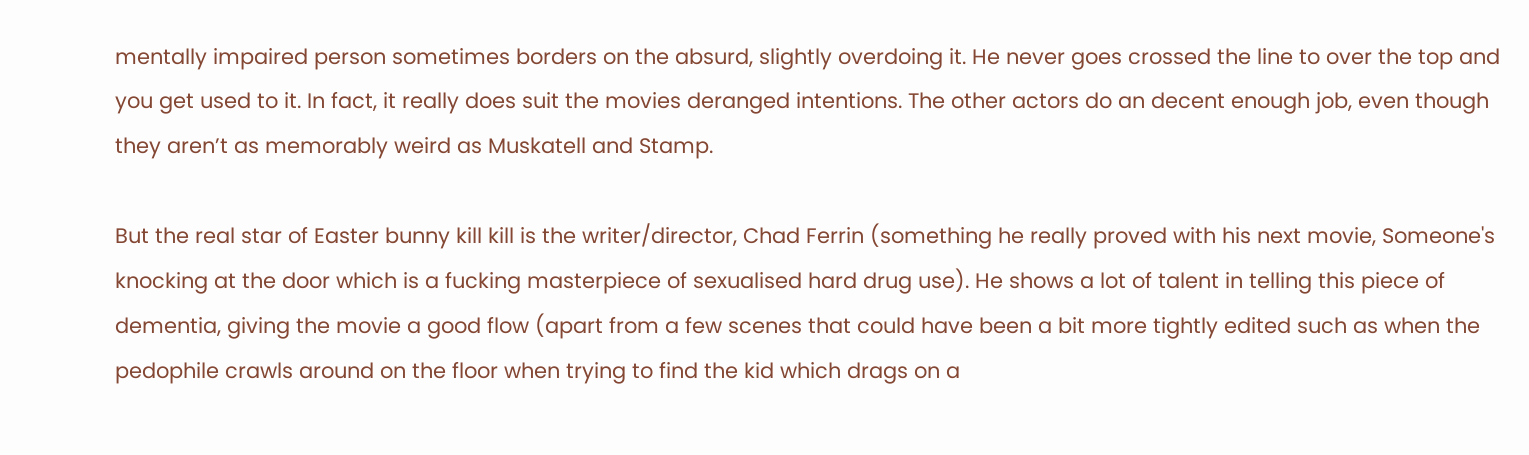mentally impaired person sometimes borders on the absurd, slightly overdoing it. He never goes crossed the line to over the top and you get used to it. In fact, it really does suit the movies deranged intentions. The other actors do an decent enough job, even though they aren’t as memorably weird as Muskatell and Stamp.

But the real star of Easter bunny kill kill is the writer/director, Chad Ferrin (something he really proved with his next movie, Someone's knocking at the door which is a fucking masterpiece of sexualised hard drug use). He shows a lot of talent in telling this piece of dementia, giving the movie a good flow (apart from a few scenes that could have been a bit more tightly edited such as when the pedophile crawls around on the floor when trying to find the kid which drags on a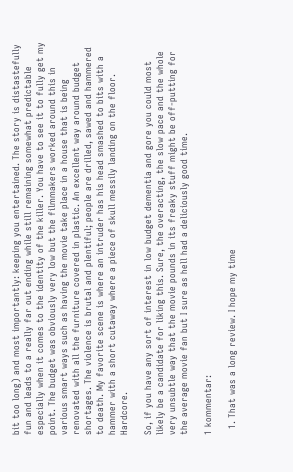bit too long) and most importantly: keeping you entertained. The story is distastefully fun and leads to a really far out ending while still remaining somewhat predictable especially when it comes to the identity of the killer. You have to see it to fully get my point. The budget was obviously very low but the filmmakers worked around this in various smart ways such as having the movie take place in a house that is being renovated with all the furniture covered in plastic. An excellent way around budget shortages. The violence is brutal and plentiful; people are drilled, sawed and hammered to death. My favorite scene is where an intruder has his head smashed to bits with a hammer with a short cutaway where a piece of skull messily landing on the floor. Hardcore.

So, if you have any sort of interest in low budget dementia and gore you could most likely be a candidate for liking this. Sure, the overacting, the slow pace and the whole very unsubtle way that the movie pounds in its freaky stuff might be off-putting for the average movie fan but I sure as hell had a deliciously good time.

1 kommentar:

  1. That was a long review. I hope my time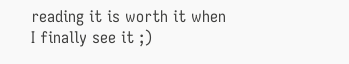reading it is worth it when I finally see it ;)